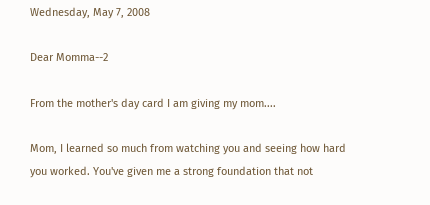Wednesday, May 7, 2008

Dear Momma--2

From the mother's day card I am giving my mom....

Mom, I learned so much from watching you and seeing how hard you worked. You've given me a strong foundation that not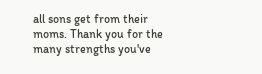all sons get from their moms. Thank you for the many strengths you've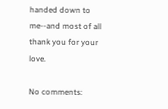handed down to me--and most of all thank you for your love.

No comments: